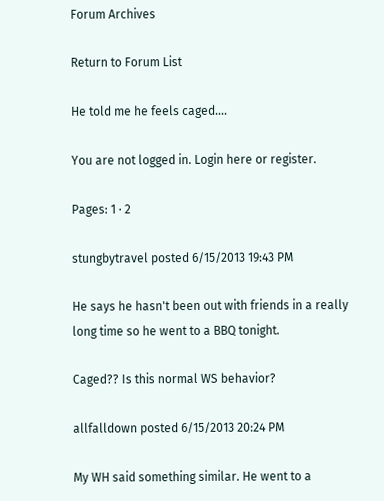Forum Archives

Return to Forum List

He told me he feels caged....

You are not logged in. Login here or register.

Pages: 1 · 2

stungbytravel posted 6/15/2013 19:43 PM

He says he hasn't been out with friends in a really long time so he went to a BBQ tonight.

Caged?? Is this normal WS behavior?

allfalldown posted 6/15/2013 20:24 PM

My WH said something similar. He went to a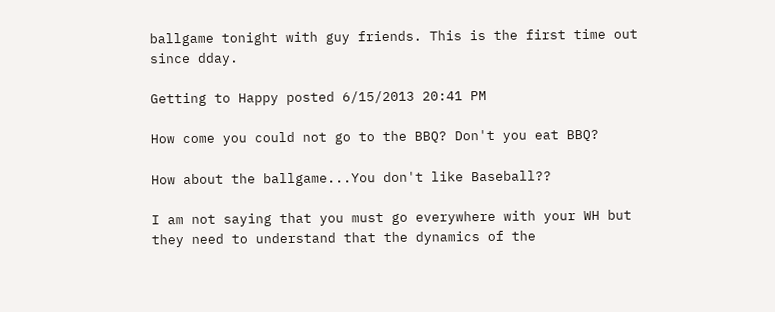ballgame tonight with guy friends. This is the first time out since dday.

Getting to Happy posted 6/15/2013 20:41 PM

How come you could not go to the BBQ? Don't you eat BBQ?

How about the ballgame...You don't like Baseball??

I am not saying that you must go everywhere with your WH but they need to understand that the dynamics of the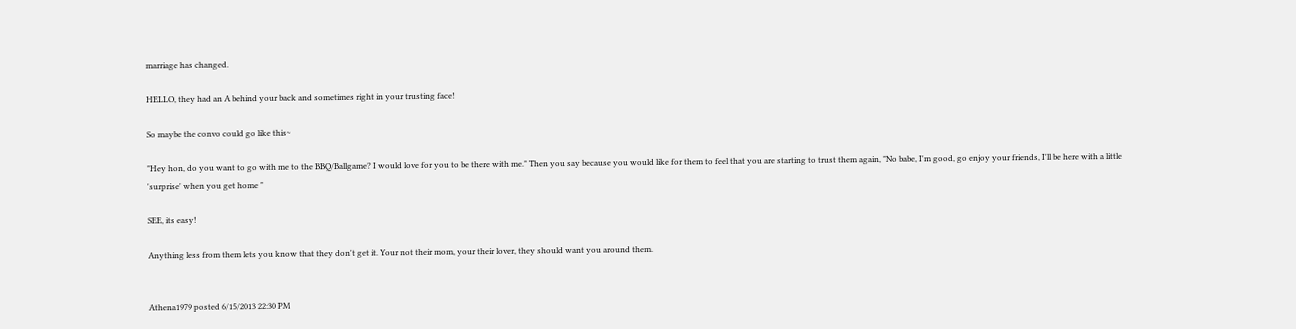marriage has changed.

HELLO, they had an A behind your back and sometimes right in your trusting face!

So maybe the convo could go like this~

"Hey hon, do you want to go with me to the BBQ/Ballgame? I would love for you to be there with me." Then you say because you would like for them to feel that you are starting to trust them again, "No babe, I'm good, go enjoy your friends, I'll be here with a little 'surprise' when you get home "

SEE, its easy!

Anything less from them lets you know that they don't get it. Your not their mom, your their lover, they should want you around them.


Athena1979 posted 6/15/2013 22:30 PM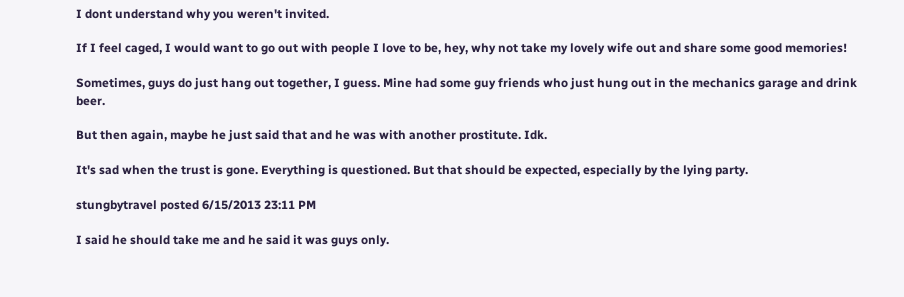I dont understand why you weren't invited.

If I feel caged, I would want to go out with people I love to be, hey, why not take my lovely wife out and share some good memories!

Sometimes, guys do just hang out together, I guess. Mine had some guy friends who just hung out in the mechanics garage and drink beer.

But then again, maybe he just said that and he was with another prostitute. Idk.

It's sad when the trust is gone. Everything is questioned. But that should be expected, especially by the lying party.

stungbytravel posted 6/15/2013 23:11 PM

I said he should take me and he said it was guys only.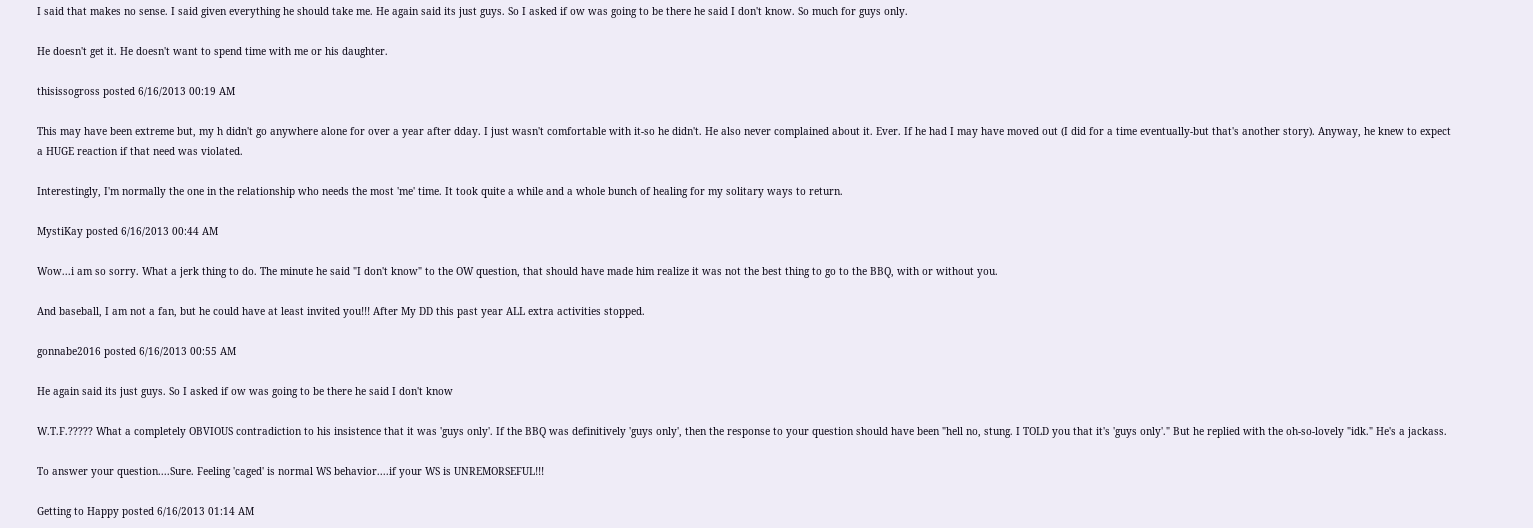I said that makes no sense. I said given everything he should take me. He again said its just guys. So I asked if ow was going to be there he said I don't know. So much for guys only.

He doesn't get it. He doesn't want to spend time with me or his daughter.

thisissogross posted 6/16/2013 00:19 AM

This may have been extreme but, my h didn't go anywhere alone for over a year after dday. I just wasn't comfortable with it-so he didn't. He also never complained about it. Ever. If he had I may have moved out (I did for a time eventually-but that's another story). Anyway, he knew to expect a HUGE reaction if that need was violated.

Interestingly, I'm normally the one in the relationship who needs the most 'me' time. It took quite a while and a whole bunch of healing for my solitary ways to return.

MystiKay posted 6/16/2013 00:44 AM

Wow...i am so sorry. What a jerk thing to do. The minute he said "I don't know" to the OW question, that should have made him realize it was not the best thing to go to the BBQ, with or without you.

And baseball, I am not a fan, but he could have at least invited you!!! After My DD this past year ALL extra activities stopped.

gonnabe2016 posted 6/16/2013 00:55 AM

He again said its just guys. So I asked if ow was going to be there he said I don't know

W.T.F.????? What a completely OBVIOUS contradiction to his insistence that it was 'guys only'. If the BBQ was definitively 'guys only', then the response to your question should have been "hell no, stung. I TOLD you that it's 'guys only'." But he replied with the oh-so-lovely "idk." He's a jackass.

To answer your question....Sure. Feeling 'caged' is normal WS behavior....if your WS is UNREMORSEFUL!!!

Getting to Happy posted 6/16/2013 01:14 AM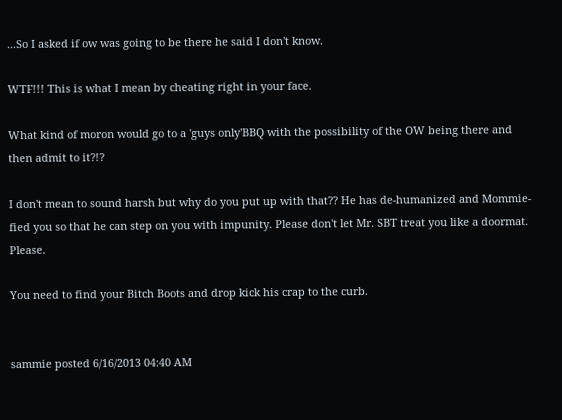...So I asked if ow was going to be there he said I don't know.

WTF!!! This is what I mean by cheating right in your face.

What kind of moron would go to a 'guys only'BBQ with the possibility of the OW being there and then admit to it?!?

I don't mean to sound harsh but why do you put up with that?? He has de-humanized and Mommie-fied you so that he can step on you with impunity. Please don't let Mr. SBT treat you like a doormat. Please.

You need to find your Bitch Boots and drop kick his crap to the curb.


sammie posted 6/16/2013 04:40 AM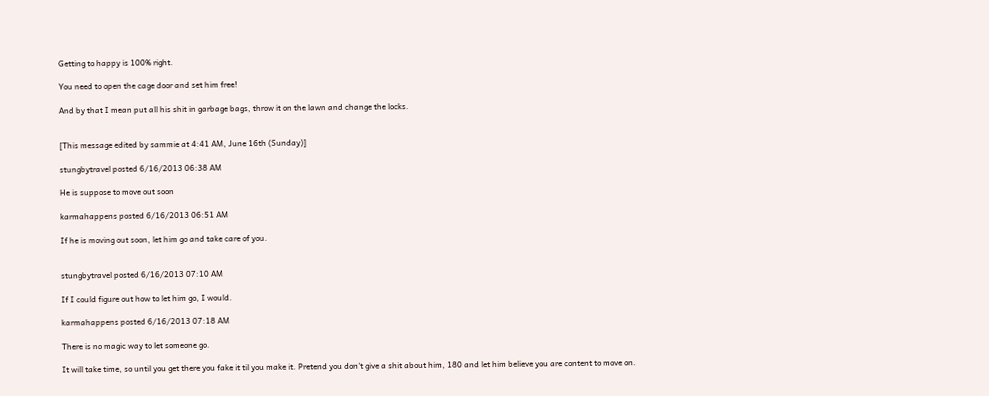Getting to happy is 100% right.

You need to open the cage door and set him free!

And by that I mean put all his shit in garbage bags, throw it on the lawn and change the locks.


[This message edited by sammie at 4:41 AM, June 16th (Sunday)]

stungbytravel posted 6/16/2013 06:38 AM

He is suppose to move out soon

karmahappens posted 6/16/2013 06:51 AM

If he is moving out soon, let him go and take care of you.


stungbytravel posted 6/16/2013 07:10 AM

If I could figure out how to let him go, I would.

karmahappens posted 6/16/2013 07:18 AM

There is no magic way to let someone go.

It will take time, so until you get there you fake it til you make it. Pretend you don't give a shit about him, 180 and let him believe you are content to move on.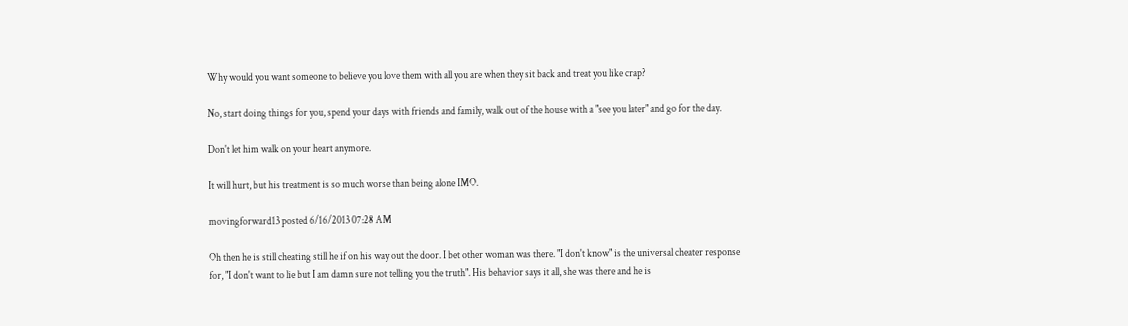Why would you want someone to believe you love them with all you are when they sit back and treat you like crap?

No, start doing things for you, spend your days with friends and family, walk out of the house with a "see you later" and go for the day.

Don't let him walk on your heart anymore.

It will hurt, but his treatment is so much worse than being alone IMO.

movingforward13 posted 6/16/2013 07:28 AM

Oh then he is still cheating still he if on his way out the door. I bet other woman was there. "I don't know" is the universal cheater response for, "I don't want to lie but I am damn sure not telling you the truth". His behavior says it all, she was there and he is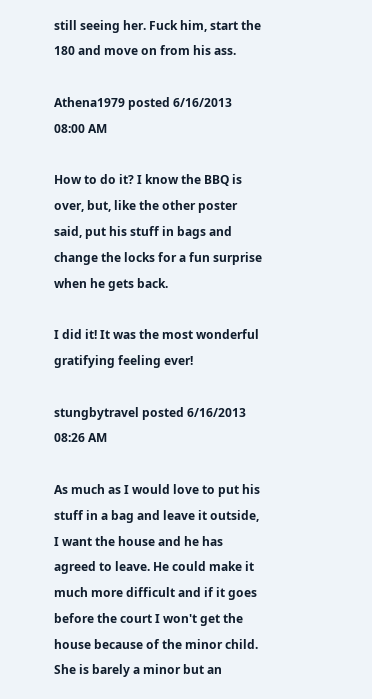still seeing her. Fuck him, start the 180 and move on from his ass.

Athena1979 posted 6/16/2013 08:00 AM

How to do it? I know the BBQ is over, but, like the other poster said, put his stuff in bags and change the locks for a fun surprise when he gets back.

I did it! It was the most wonderful gratifying feeling ever!

stungbytravel posted 6/16/2013 08:26 AM

As much as I would love to put his stuff in a bag and leave it outside, I want the house and he has agreed to leave. He could make it much more difficult and if it goes before the court I won't get the house because of the minor child. She is barely a minor but an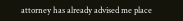attorney has already advised me place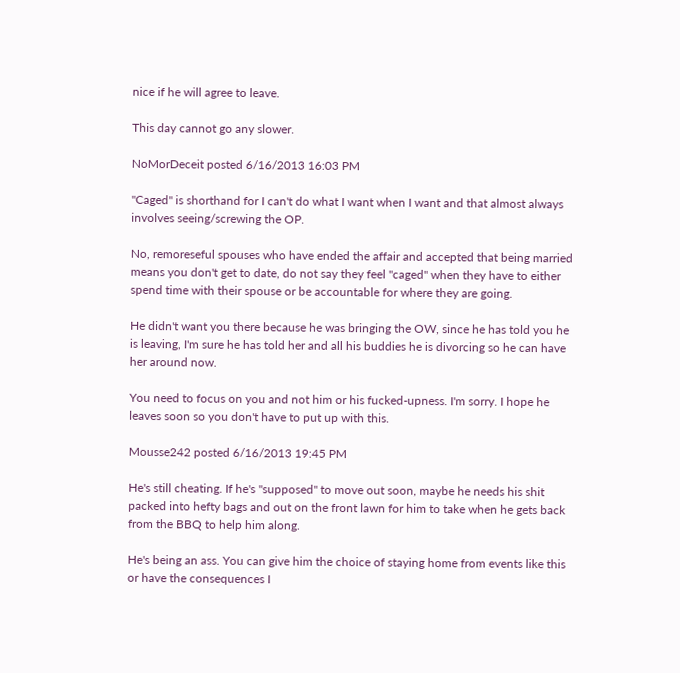nice if he will agree to leave.

This day cannot go any slower.

NoMorDeceit posted 6/16/2013 16:03 PM

"Caged" is shorthand for I can't do what I want when I want and that almost always involves seeing/screwing the OP.

No, remoreseful spouses who have ended the affair and accepted that being married means you don't get to date, do not say they feel "caged" when they have to either spend time with their spouse or be accountable for where they are going.

He didn't want you there because he was bringing the OW, since he has told you he is leaving, I'm sure he has told her and all his buddies he is divorcing so he can have her around now.

You need to focus on you and not him or his fucked-upness. I'm sorry. I hope he leaves soon so you don't have to put up with this.

Mousse242 posted 6/16/2013 19:45 PM

He's still cheating. If he's "supposed" to move out soon, maybe he needs his shit packed into hefty bags and out on the front lawn for him to take when he gets back from the BBQ to help him along.

He's being an ass. You can give him the choice of staying home from events like this or have the consequences I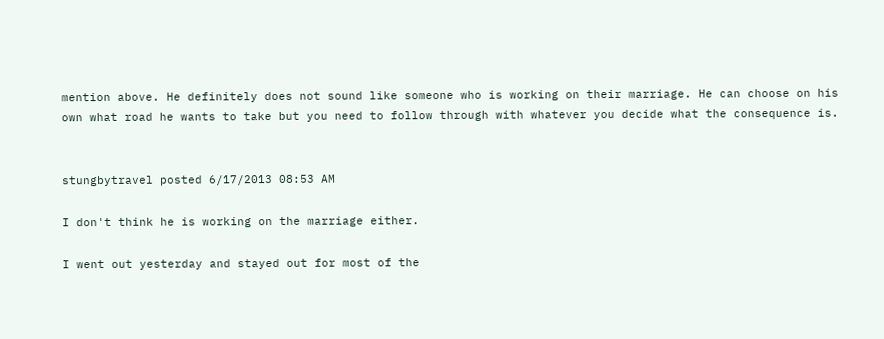mention above. He definitely does not sound like someone who is working on their marriage. He can choose on his own what road he wants to take but you need to follow through with whatever you decide what the consequence is.


stungbytravel posted 6/17/2013 08:53 AM

I don't think he is working on the marriage either.

I went out yesterday and stayed out for most of the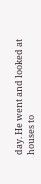day. He went and looked at houses to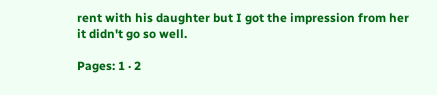rent with his daughter but I got the impression from her it didn't go so well.

Pages: 1 · 2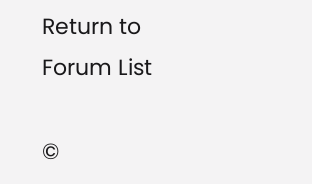Return to Forum List

©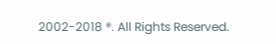2002-2018 ®. All Rights Reserved.